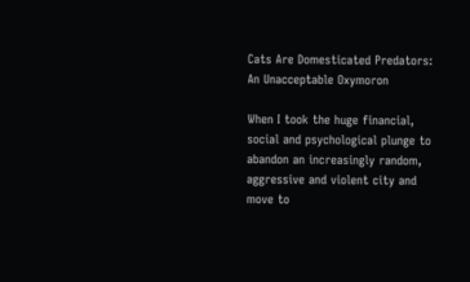Cats Are Domesticated Predators: An Unacceptable Oxymoron

When I took the huge financial, social and psychological plunge to abandon an increasingly random, aggressive and violent city and move to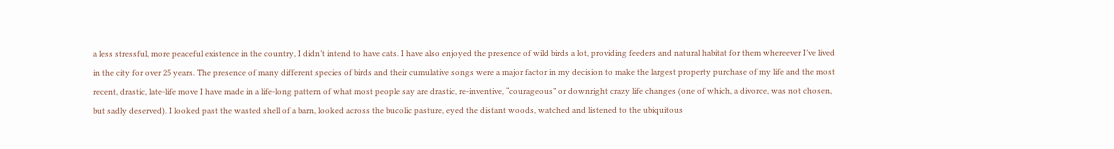a less stressful, more peaceful existence in the country, I didn’t intend to have cats. I have also enjoyed the presence of wild birds a lot, providing feeders and natural habitat for them whereever I’ve lived in the city for over 25 years. The presence of many different species of birds and their cumulative songs were a major factor in my decision to make the largest property purchase of my life and the most recent, drastic, late-life move I have made in a life-long pattern of what most people say are drastic, re-inventive, “courageous” or downright crazy life changes (one of which, a divorce, was not chosen, but sadly deserved). I looked past the wasted shell of a barn, looked across the bucolic pasture, eyed the distant woods, watched and listened to the ubiquitous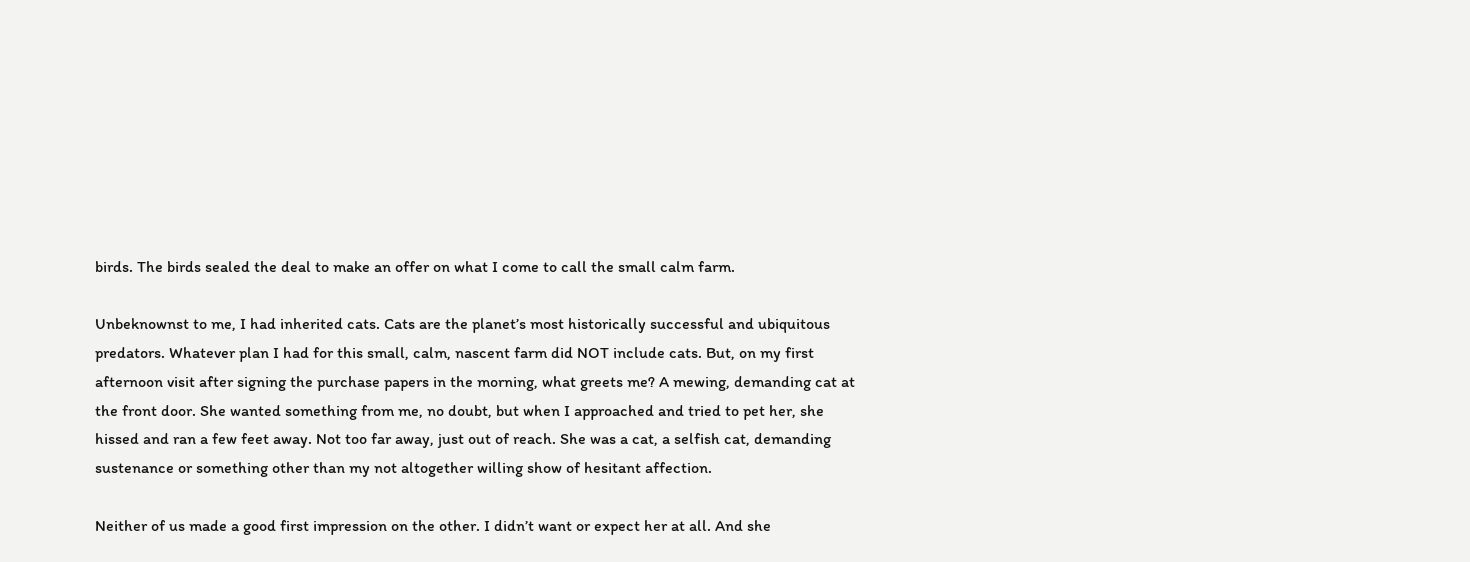birds. The birds sealed the deal to make an offer on what I come to call the small calm farm.

Unbeknownst to me, I had inherited cats. Cats are the planet’s most historically successful and ubiquitous predators. Whatever plan I had for this small, calm, nascent farm did NOT include cats. But, on my first afternoon visit after signing the purchase papers in the morning, what greets me? A mewing, demanding cat at the front door. She wanted something from me, no doubt, but when I approached and tried to pet her, she hissed and ran a few feet away. Not too far away, just out of reach. She was a cat, a selfish cat, demanding sustenance or something other than my not altogether willing show of hesitant affection.

Neither of us made a good first impression on the other. I didn’t want or expect her at all. And she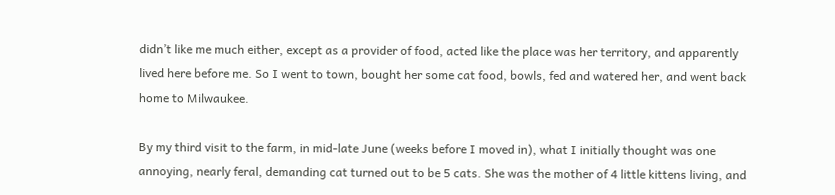didn’t like me much either, except as a provider of food, acted like the place was her territory, and apparently lived here before me. So I went to town, bought her some cat food, bowls, fed and watered her, and went back home to Milwaukee.

By my third visit to the farm, in mid-late June (weeks before I moved in), what I initially thought was one annoying, nearly feral, demanding cat turned out to be 5 cats. She was the mother of 4 little kittens living, and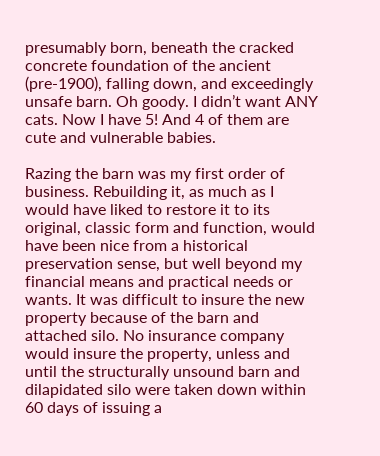presumably born, beneath the cracked concrete foundation of the ancient (pre-1900), falling down, and exceedingly unsafe barn. Oh goody. I didn’t want ANY cats. Now I have 5! And 4 of them are cute and vulnerable babies.

Razing the barn was my first order of business. Rebuilding it, as much as I would have liked to restore it to its original, classic form and function, would have been nice from a historical preservation sense, but well beyond my financial means and practical needs or wants. It was difficult to insure the new property because of the barn and attached silo. No insurance company would insure the property, unless and until the structurally unsound barn and dilapidated silo were taken down within 60 days of issuing a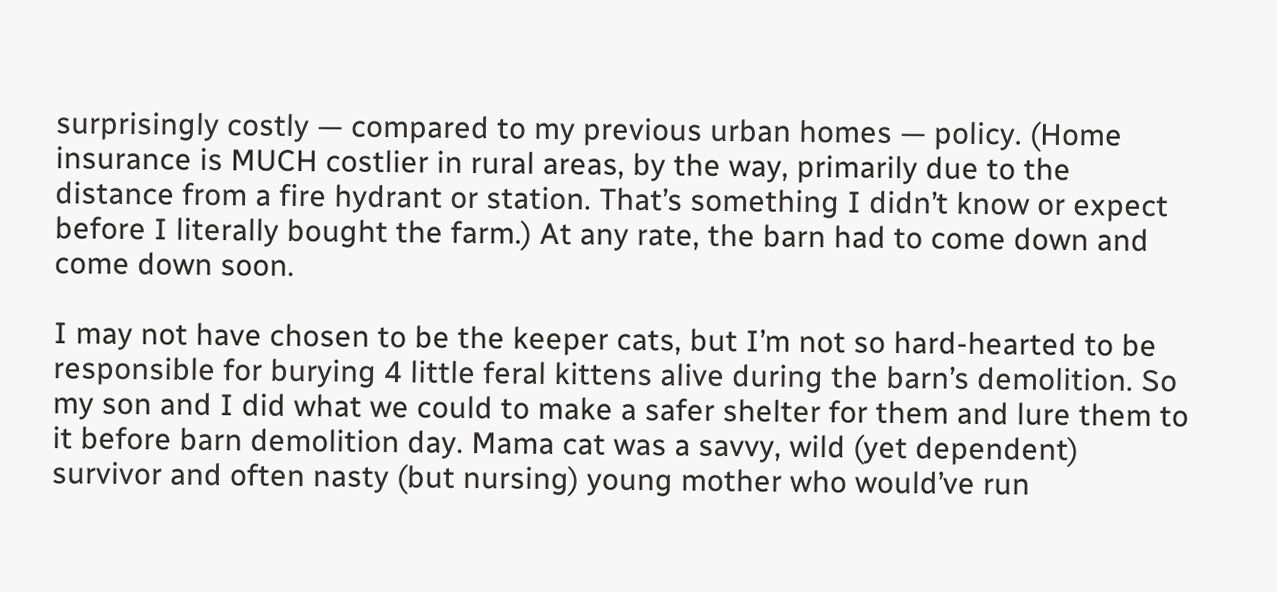surprisingly costly — compared to my previous urban homes — policy. (Home insurance is MUCH costlier in rural areas, by the way, primarily due to the distance from a fire hydrant or station. That’s something I didn’t know or expect before I literally bought the farm.) At any rate, the barn had to come down and come down soon.

I may not have chosen to be the keeper cats, but I’m not so hard-hearted to be responsible for burying 4 little feral kittens alive during the barn’s demolition. So my son and I did what we could to make a safer shelter for them and lure them to it before barn demolition day. Mama cat was a savvy, wild (yet dependent) survivor and often nasty (but nursing) young mother who would’ve run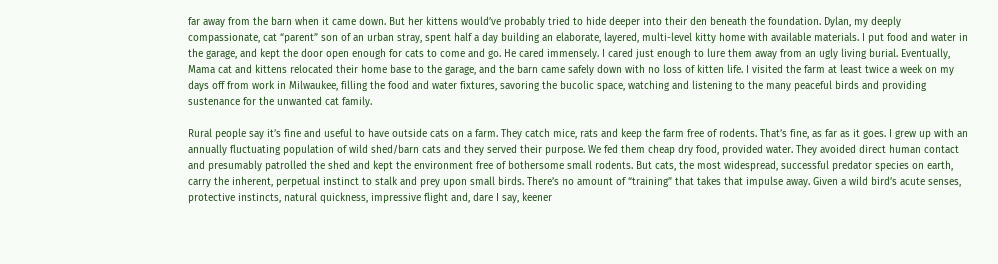far away from the barn when it came down. But her kittens would’ve probably tried to hide deeper into their den beneath the foundation. Dylan, my deeply compassionate, cat “parent” son of an urban stray, spent half a day building an elaborate, layered, multi-level kitty home with available materials. I put food and water in the garage, and kept the door open enough for cats to come and go. He cared immensely. I cared just enough to lure them away from an ugly living burial. Eventually, Mama cat and kittens relocated their home base to the garage, and the barn came safely down with no loss of kitten life. I visited the farm at least twice a week on my days off from work in Milwaukee, filling the food and water fixtures, savoring the bucolic space, watching and listening to the many peaceful birds and providing sustenance for the unwanted cat family.

Rural people say it’s fine and useful to have outside cats on a farm. They catch mice, rats and keep the farm free of rodents. That’s fine, as far as it goes. I grew up with an annually fluctuating population of wild shed/barn cats and they served their purpose. We fed them cheap dry food, provided water. They avoided direct human contact and presumably patrolled the shed and kept the environment free of bothersome small rodents. But cats, the most widespread, successful predator species on earth, carry the inherent, perpetual instinct to stalk and prey upon small birds. There’s no amount of “training” that takes that impulse away. Given a wild bird’s acute senses, protective instincts, natural quickness, impressive flight and, dare I say, keener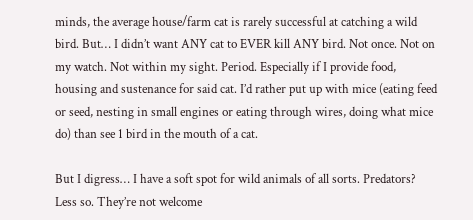minds, the average house/farm cat is rarely successful at catching a wild bird. But… I didn’t want ANY cat to EVER kill ANY bird. Not once. Not on my watch. Not within my sight. Period. Especially if I provide food, housing and sustenance for said cat. I’d rather put up with mice (eating feed or seed, nesting in small engines or eating through wires, doing what mice do) than see 1 bird in the mouth of a cat.

But I digress… I have a soft spot for wild animals of all sorts. Predators? Less so. They’re not welcome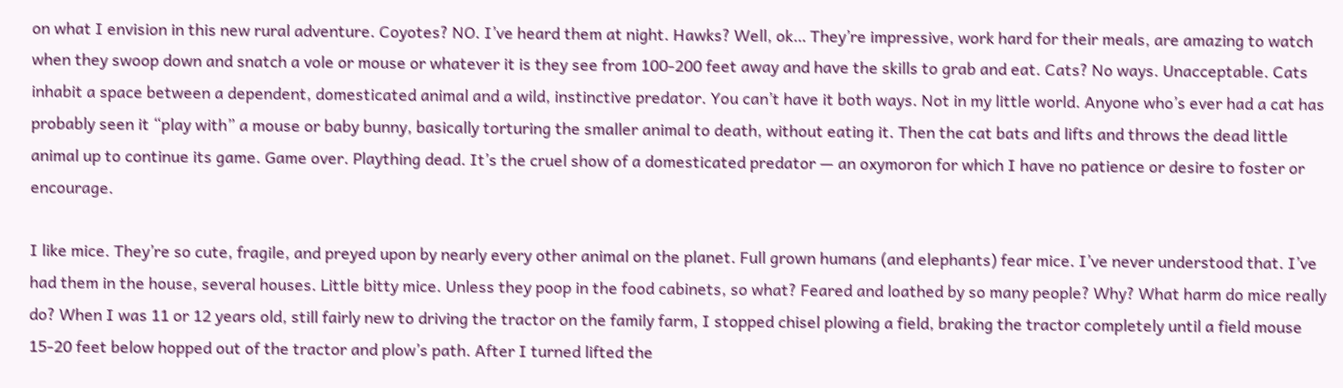on what I envision in this new rural adventure. Coyotes? NO. I’ve heard them at night. Hawks? Well, ok… They’re impressive, work hard for their meals, are amazing to watch when they swoop down and snatch a vole or mouse or whatever it is they see from 100-200 feet away and have the skills to grab and eat. Cats? No ways. Unacceptable. Cats inhabit a space between a dependent, domesticated animal and a wild, instinctive predator. You can’t have it both ways. Not in my little world. Anyone who’s ever had a cat has probably seen it “play with” a mouse or baby bunny, basically torturing the smaller animal to death, without eating it. Then the cat bats and lifts and throws the dead little animal up to continue its game. Game over. Plaything dead. It’s the cruel show of a domesticated predator — an oxymoron for which I have no patience or desire to foster or encourage.

I like mice. They’re so cute, fragile, and preyed upon by nearly every other animal on the planet. Full grown humans (and elephants) fear mice. I’ve never understood that. I’ve had them in the house, several houses. Little bitty mice. Unless they poop in the food cabinets, so what? Feared and loathed by so many people? Why? What harm do mice really do? When I was 11 or 12 years old, still fairly new to driving the tractor on the family farm, I stopped chisel plowing a field, braking the tractor completely until a field mouse 15-20 feet below hopped out of the tractor and plow’s path. After I turned lifted the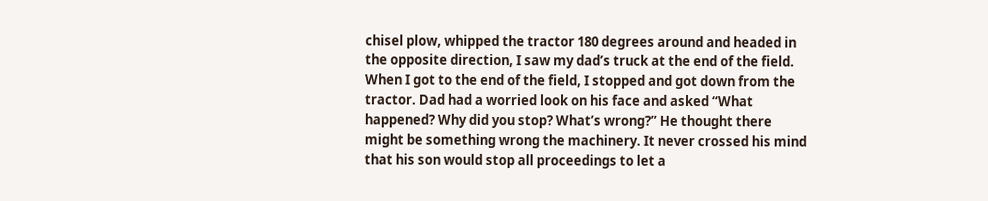chisel plow, whipped the tractor 180 degrees around and headed in the opposite direction, I saw my dad’s truck at the end of the field. When I got to the end of the field, I stopped and got down from the tractor. Dad had a worried look on his face and asked “What happened? Why did you stop? What’s wrong?” He thought there might be something wrong the machinery. It never crossed his mind that his son would stop all proceedings to let a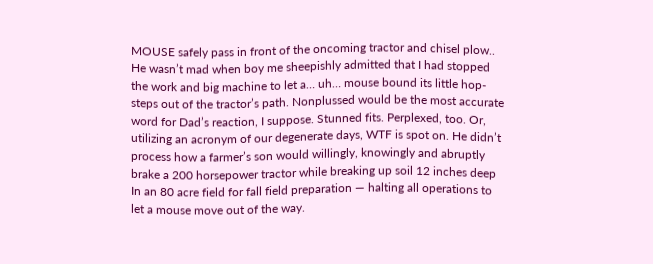MOUSE safely pass in front of the oncoming tractor and chisel plow.. He wasn’t mad when boy me sheepishly admitted that I had stopped the work and big machine to let a… uh… mouse bound its little hop-steps out of the tractor’s path. Nonplussed would be the most accurate word for Dad’s reaction, I suppose. Stunned fits. Perplexed, too. Or, utilizing an acronym of our degenerate days, WTF is spot on. He didn’t process how a farmer’s son would willingly, knowingly and abruptly brake a 200 horsepower tractor while breaking up soil 12 inches deep In an 80 acre field for fall field preparation — halting all operations to let a mouse move out of the way.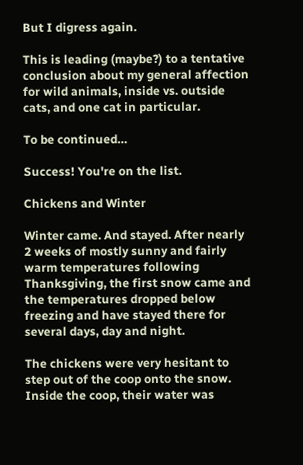But I digress again.

This is leading (maybe?) to a tentative conclusion about my general affection for wild animals, inside vs. outside cats, and one cat in particular.

To be continued…

Success! You're on the list.

Chickens and Winter

Winter came. And stayed. After nearly 2 weeks of mostly sunny and fairly warm temperatures following Thanksgiving, the first snow came and the temperatures dropped below freezing and have stayed there for several days, day and night.

The chickens were very hesitant to step out of the coop onto the snow. Inside the coop, their water was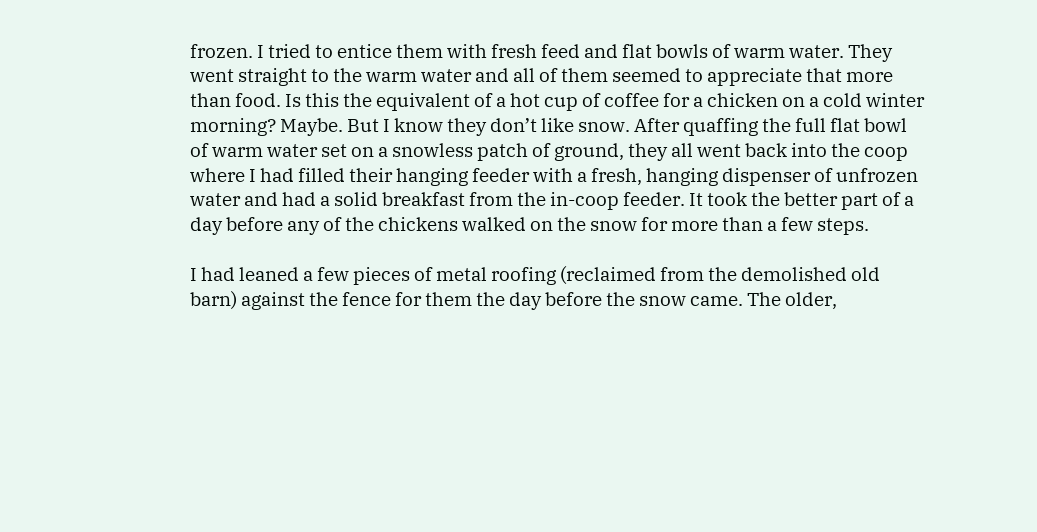frozen. I tried to entice them with fresh feed and flat bowls of warm water. They went straight to the warm water and all of them seemed to appreciate that more than food. Is this the equivalent of a hot cup of coffee for a chicken on a cold winter morning? Maybe. But I know they don’t like snow. After quaffing the full flat bowl of warm water set on a snowless patch of ground, they all went back into the coop where I had filled their hanging feeder with a fresh, hanging dispenser of unfrozen water and had a solid breakfast from the in-coop feeder. It took the better part of a day before any of the chickens walked on the snow for more than a few steps.

I had leaned a few pieces of metal roofing (reclaimed from the demolished old barn) against the fence for them the day before the snow came. The older,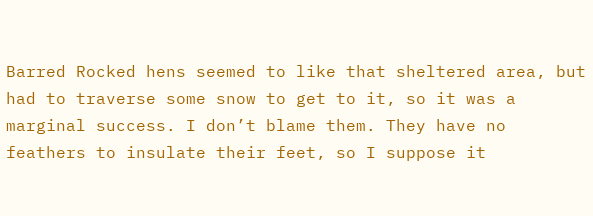Barred Rocked hens seemed to like that sheltered area, but had to traverse some snow to get to it, so it was a marginal success. I don’t blame them. They have no feathers to insulate their feet, so I suppose it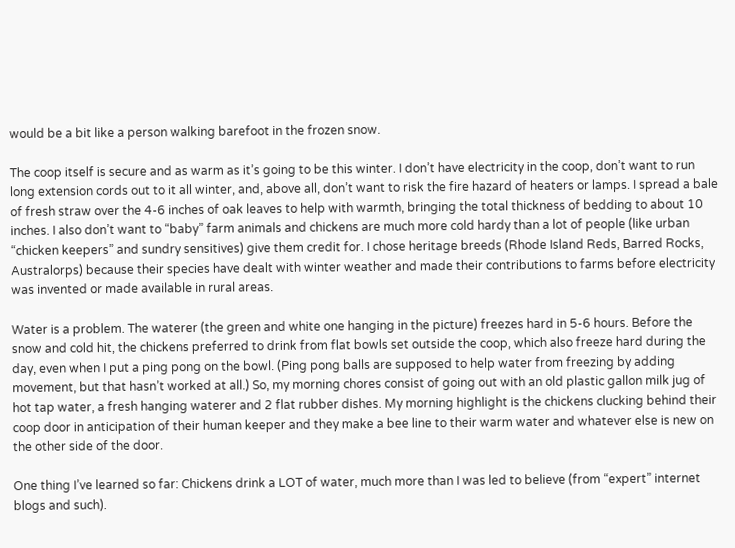would be a bit like a person walking barefoot in the frozen snow.

The coop itself is secure and as warm as it’s going to be this winter. I don’t have electricity in the coop, don’t want to run long extension cords out to it all winter, and, above all, don’t want to risk the fire hazard of heaters or lamps. I spread a bale of fresh straw over the 4-6 inches of oak leaves to help with warmth, bringing the total thickness of bedding to about 10 inches. I also don’t want to “baby” farm animals and chickens are much more cold hardy than a lot of people (like urban “chicken keepers” and sundry sensitives) give them credit for. I chose heritage breeds (Rhode Island Reds, Barred Rocks, Australorps) because their species have dealt with winter weather and made their contributions to farms before electricity was invented or made available in rural areas.

Water is a problem. The waterer (the green and white one hanging in the picture) freezes hard in 5-6 hours. Before the snow and cold hit, the chickens preferred to drink from flat bowls set outside the coop, which also freeze hard during the day, even when I put a ping pong on the bowl. (Ping pong balls are supposed to help water from freezing by adding movement, but that hasn’t worked at all.) So, my morning chores consist of going out with an old plastic gallon milk jug of hot tap water, a fresh hanging waterer and 2 flat rubber dishes. My morning highlight is the chickens clucking behind their coop door in anticipation of their human keeper and they make a bee line to their warm water and whatever else is new on the other side of the door.

One thing I’ve learned so far: Chickens drink a LOT of water, much more than I was led to believe (from “expert” internet blogs and such).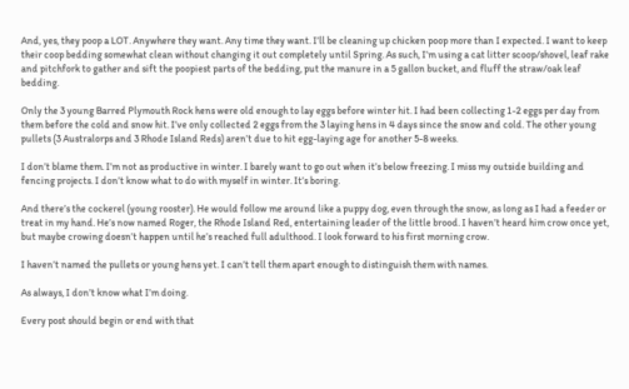And, yes, they poop a LOT. Anywhere they want. Any time they want. I’ll be cleaning up chicken poop more than I expected. I want to keep their coop bedding somewhat clean without changing it out completely until Spring. As such, I’m using a cat litter scoop/shovel, leaf rake and pitchfork to gather and sift the poopiest parts of the bedding, put the manure in a 5 gallon bucket, and fluff the straw/oak leaf bedding.

Only the 3 young Barred Plymouth Rock hens were old enough to lay eggs before winter hit. I had been collecting 1-2 eggs per day from them before the cold and snow hit. I’ve only collected 2 eggs from the 3 laying hens in 4 days since the snow and cold. The other young pullets (3 Australorps and 3 Rhode Island Reds) aren’t due to hit egg-laying age for another 5-8 weeks.

I don’t blame them. I’m not as productive in winter. I barely want to go out when it’s below freezing. I miss my outside building and fencing projects. I don’t know what to do with myself in winter. It’s boring.

And there’s the cockerel (young rooster). He would follow me around like a puppy dog, even through the snow, as long as I had a feeder or treat in my hand. He’s now named Roger, the Rhode Island Red, entertaining leader of the little brood. I haven’t heard him crow once yet, but maybe crowing doesn’t happen until he’s reached full adulthood. I look forward to his first morning crow.

I haven’t named the pullets or young hens yet. I can’t tell them apart enough to distinguish them with names.

As always, I don’t know what I’m doing.

Every post should begin or end with that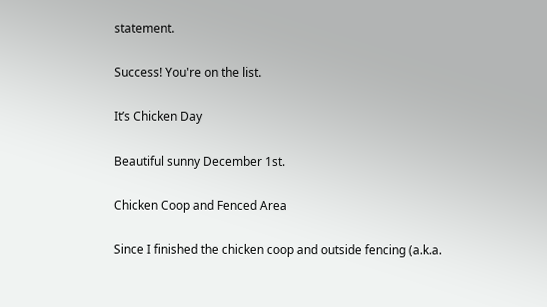statement.

Success! You're on the list.

It’s Chicken Day

Beautiful sunny December 1st.

Chicken Coop and Fenced Area

Since I finished the chicken coop and outside fencing (a.k.a.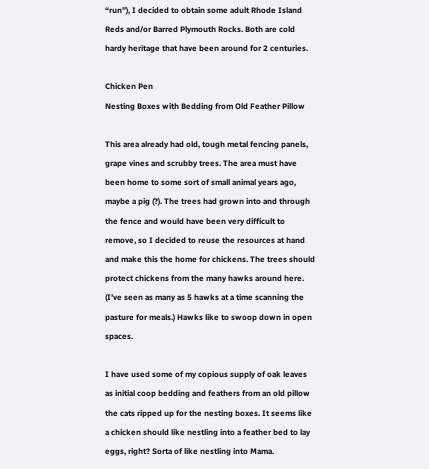“run”), I decided to obtain some adult Rhode Island Reds and/or Barred Plymouth Rocks. Both are cold hardy heritage that have been around for 2 centuries.

Chicken Pen
Nesting Boxes with Bedding from Old Feather Pillow

This area already had old, tough metal fencing panels, grape vines and scrubby trees. The area must have been home to some sort of small animal years ago, maybe a pig (?). The trees had grown into and through the fence and would have been very difficult to remove, so I decided to reuse the resources at hand and make this the home for chickens. The trees should protect chickens from the many hawks around here. (I’ve seen as many as 5 hawks at a time scanning the pasture for meals.) Hawks like to swoop down in open spaces.

I have used some of my copious supply of oak leaves as initial coop bedding and feathers from an old pillow the cats ripped up for the nesting boxes. It seems like a chicken should like nestling into a feather bed to lay eggs, right? Sorta of like nestling into Mama.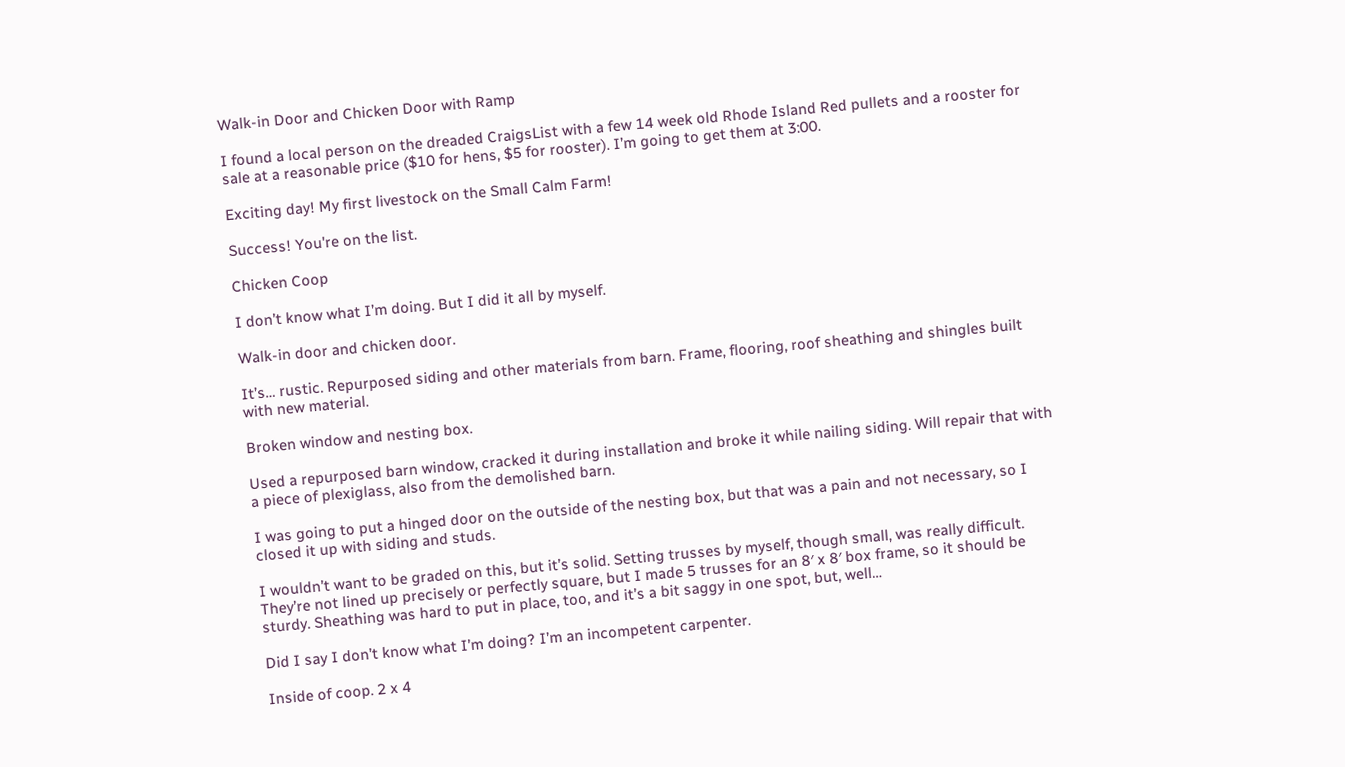Walk-in Door and Chicken Door with Ramp

I found a local person on the dreaded CraigsList with a few 14 week old Rhode Island Red pullets and a rooster for sale at a reasonable price ($10 for hens, $5 for rooster). I’m going to get them at 3:00.

Exciting day! My first livestock on the Small Calm Farm!

Success! You're on the list.

Chicken Coop

I don’t know what I’m doing. But I did it all by myself.

Walk-in door and chicken door.

It’s… rustic. Repurposed siding and other materials from barn. Frame, flooring, roof sheathing and shingles built with new material.

Broken window and nesting box.

Used a repurposed barn window, cracked it during installation and broke it while nailing siding. Will repair that with a piece of plexiglass, also from the demolished barn.

I was going to put a hinged door on the outside of the nesting box, but that was a pain and not necessary, so I closed it up with siding and studs.

I wouldn’t want to be graded on this, but it’s solid. Setting trusses by myself, though small, was really difficult. They’re not lined up precisely or perfectly square, but I made 5 trusses for an 8′ x 8′ box frame, so it should be sturdy. Sheathing was hard to put in place, too, and it’s a bit saggy in one spot, but, well…

Did I say I don’t know what I’m doing? I’m an incompetent carpenter.

Inside of coop. 2 x 4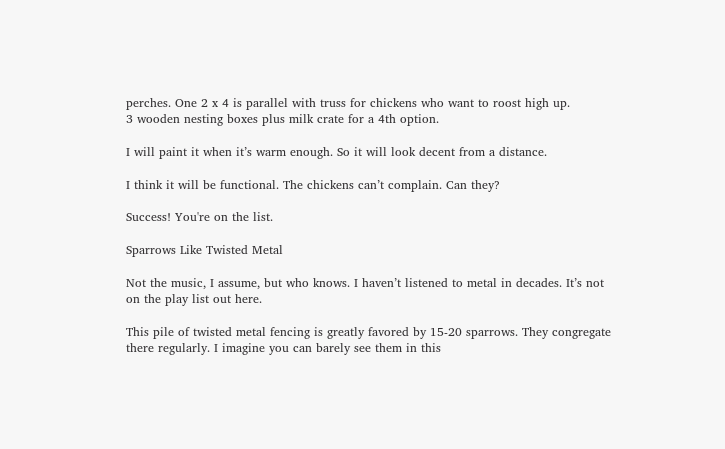perches. One 2 x 4 is parallel with truss for chickens who want to roost high up.
3 wooden nesting boxes plus milk crate for a 4th option.

I will paint it when it’s warm enough. So it will look decent from a distance.

I think it will be functional. The chickens can’t complain. Can they?

Success! You're on the list.

Sparrows Like Twisted Metal

Not the music, I assume, but who knows. I haven’t listened to metal in decades. It’s not on the play list out here.

This pile of twisted metal fencing is greatly favored by 15-20 sparrows. They congregate there regularly. I imagine you can barely see them in this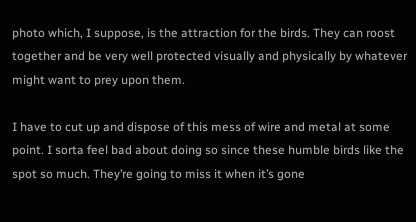photo which, I suppose, is the attraction for the birds. They can roost together and be very well protected visually and physically by whatever might want to prey upon them.

I have to cut up and dispose of this mess of wire and metal at some point. I sorta feel bad about doing so since these humble birds like the spot so much. They’re going to miss it when it’s gone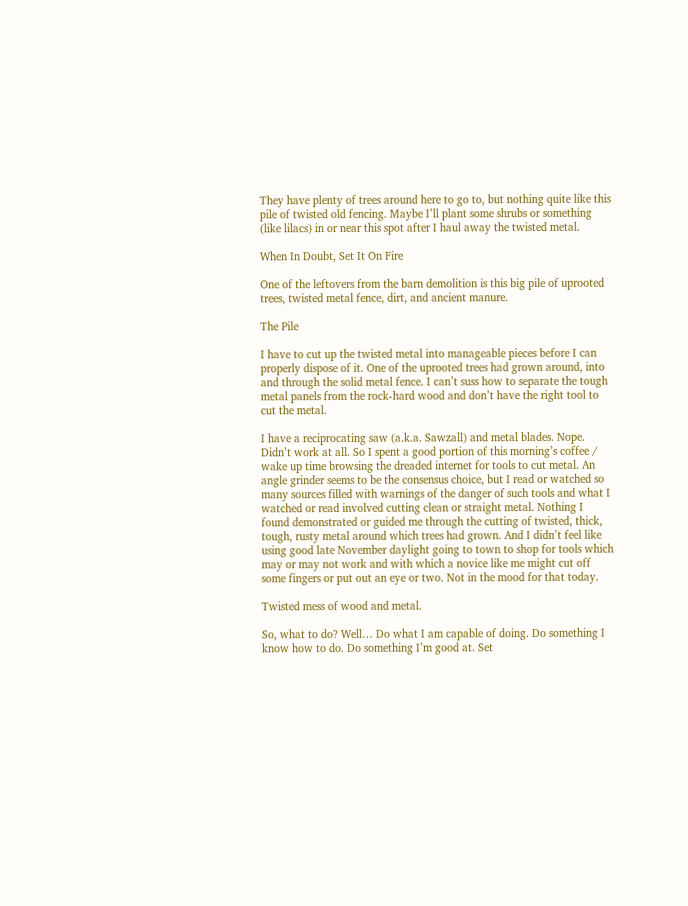They have plenty of trees around here to go to, but nothing quite like this pile of twisted old fencing. Maybe I’ll plant some shrubs or something (like lilacs) in or near this spot after I haul away the twisted metal.

When In Doubt, Set It On Fire

One of the leftovers from the barn demolition is this big pile of uprooted trees, twisted metal fence, dirt, and ancient manure.

The Pile

I have to cut up the twisted metal into manageable pieces before I can properly dispose of it. One of the uprooted trees had grown around, into and through the solid metal fence. I can’t suss how to separate the tough metal panels from the rock-hard wood and don’t have the right tool to cut the metal.

I have a reciprocating saw (a.k.a. Sawzall) and metal blades. Nope. Didn’t work at all. So I spent a good portion of this morning’s coffee / wake up time browsing the dreaded internet for tools to cut metal. An angle grinder seems to be the consensus choice, but I read or watched so many sources filled with warnings of the danger of such tools and what I watched or read involved cutting clean or straight metal. Nothing I found demonstrated or guided me through the cutting of twisted, thick, tough, rusty metal around which trees had grown. And I didn’t feel like using good late November daylight going to town to shop for tools which may or may not work and with which a novice like me might cut off some fingers or put out an eye or two. Not in the mood for that today.

Twisted mess of wood and metal.

So, what to do? Well… Do what I am capable of doing. Do something I know how to do. Do something I’m good at. Set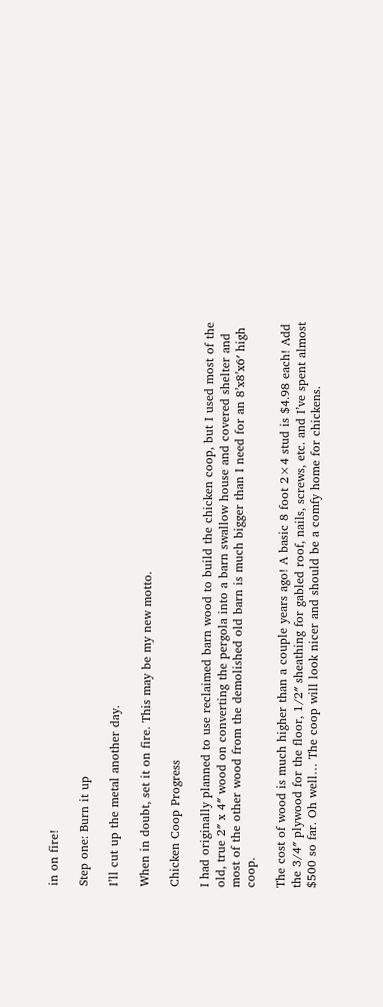in on fire!

Step one: Burn it up

I’ll cut up the metal another day.

When in doubt, set it on fire. This may be my new motto.

Chicken Coop Progress

I had originally planned to use reclaimed barn wood to build the chicken coop, but I used most of the old, true 2″ x 4″ wood on converting the pergola into a barn swallow house and covered shelter and most of the other wood from the demolished old barn is much bigger than I need for an 8’x8’x6′ high coop.

The cost of wood is much higher than a couple years ago! A basic 8 foot 2×4 stud is $4.98 each! Add the 3/4″ plywood for the floor, 1/2″ sheathing for gabled roof, nails, screws, etc. and I’ve spent almost $500 so far. Oh well… The coop will look nicer and should be a comfy home for chickens.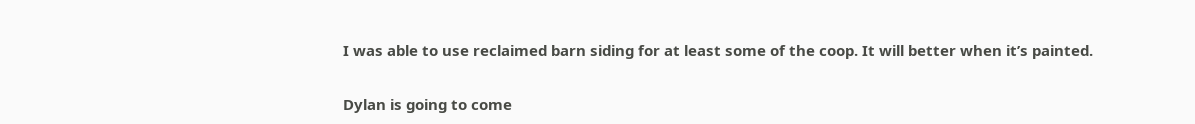I was able to use reclaimed barn siding for at least some of the coop. It will better when it’s painted.

Dylan is going to come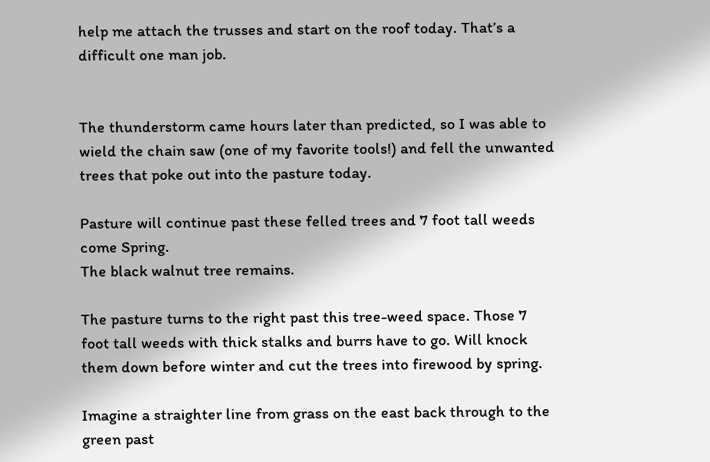help me attach the trusses and start on the roof today. That’s a difficult one man job.


The thunderstorm came hours later than predicted, so I was able to wield the chain saw (one of my favorite tools!) and fell the unwanted trees that poke out into the pasture today.

Pasture will continue past these felled trees and 7 foot tall weeds come Spring.
The black walnut tree remains.

The pasture turns to the right past this tree-weed space. Those 7 foot tall weeds with thick stalks and burrs have to go. Will knock them down before winter and cut the trees into firewood by spring.

Imagine a straighter line from grass on the east back through to the green past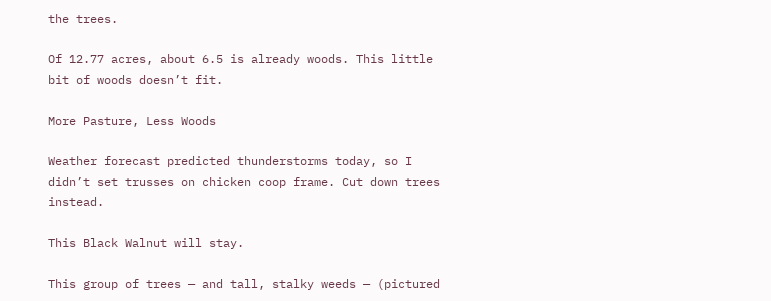the trees.

Of 12.77 acres, about 6.5 is already woods. This little bit of woods doesn’t fit.

More Pasture, Less Woods

Weather forecast predicted thunderstorms today, so I didn’t set trusses on chicken coop frame. Cut down trees instead.

This Black Walnut will stay.

This group of trees — and tall, stalky weeds — (pictured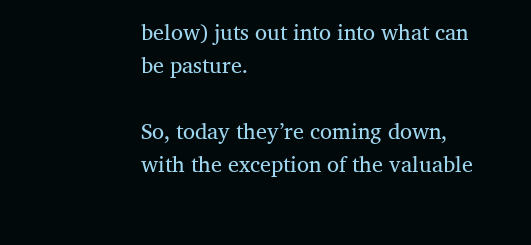below) juts out into into what can be pasture.

So, today they’re coming down, with the exception of the valuable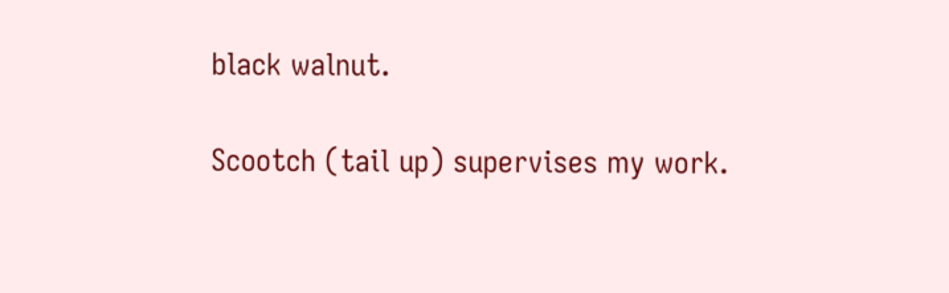black walnut.

Scootch (tail up) supervises my work.